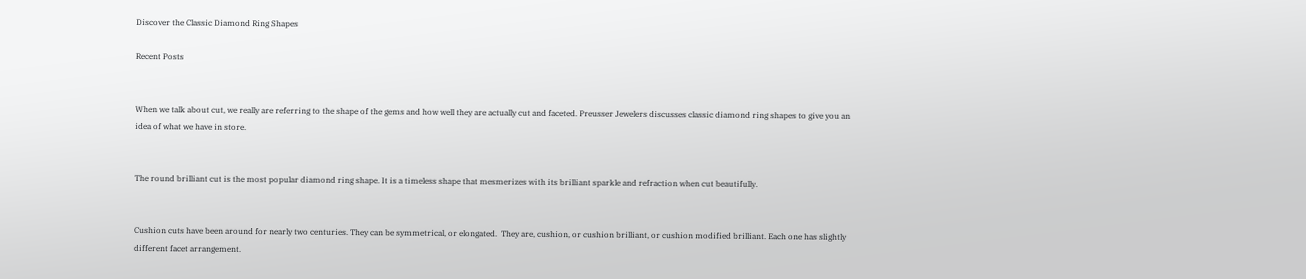Discover the Classic Diamond Ring Shapes

Recent Posts


When we talk about cut, we really are referring to the shape of the gems and how well they are actually cut and faceted. Preusser Jewelers discusses classic diamond ring shapes to give you an idea of what we have in store.


The round brilliant cut is the most popular diamond ring shape. It is a timeless shape that mesmerizes with its brilliant sparkle and refraction when cut beautifully.


Cushion cuts have been around for nearly two centuries. They can be symmetrical, or elongated.  They are, cushion, or cushion brilliant, or cushion modified brilliant. Each one has slightly different facet arrangement.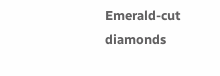Emerald-cut diamonds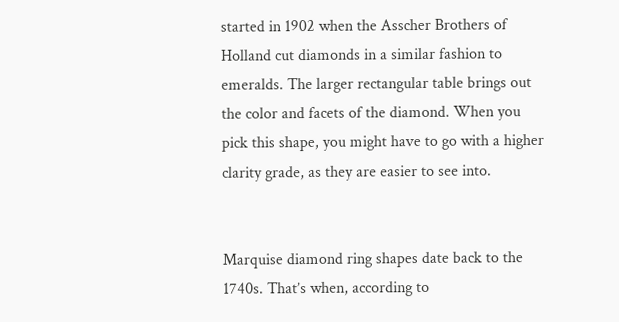started in 1902 when the Asscher Brothers of Holland cut diamonds in a similar fashion to emeralds. The larger rectangular table brings out the color and facets of the diamond. When you pick this shape, you might have to go with a higher clarity grade, as they are easier to see into.


Marquise diamond ring shapes date back to the 1740s. That’s when, according to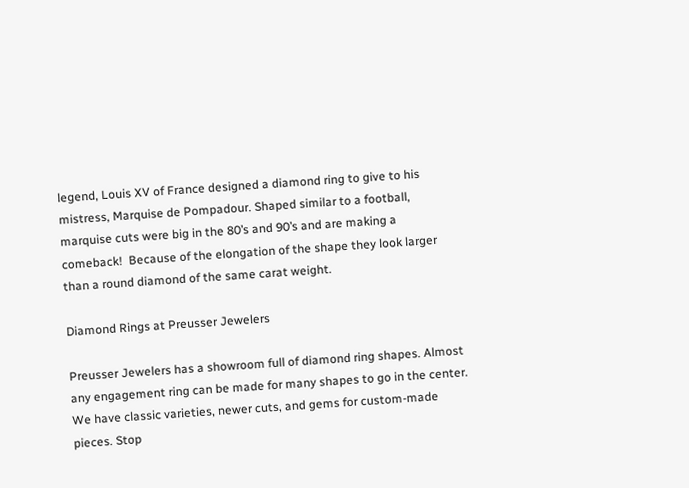legend, Louis XV of France designed a diamond ring to give to his mistress, Marquise de Pompadour. Shaped similar to a football, marquise cuts were big in the 80’s and 90’s and are making a comeback!  Because of the elongation of the shape they look larger than a round diamond of the same carat weight.

Diamond Rings at Preusser Jewelers

Preusser Jewelers has a showroom full of diamond ring shapes. Almost any engagement ring can be made for many shapes to go in the center. We have classic varieties, newer cuts, and gems for custom-made pieces. Stop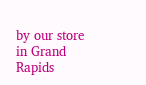by our store in Grand Rapids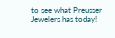to see what Preusser Jewelers has today!